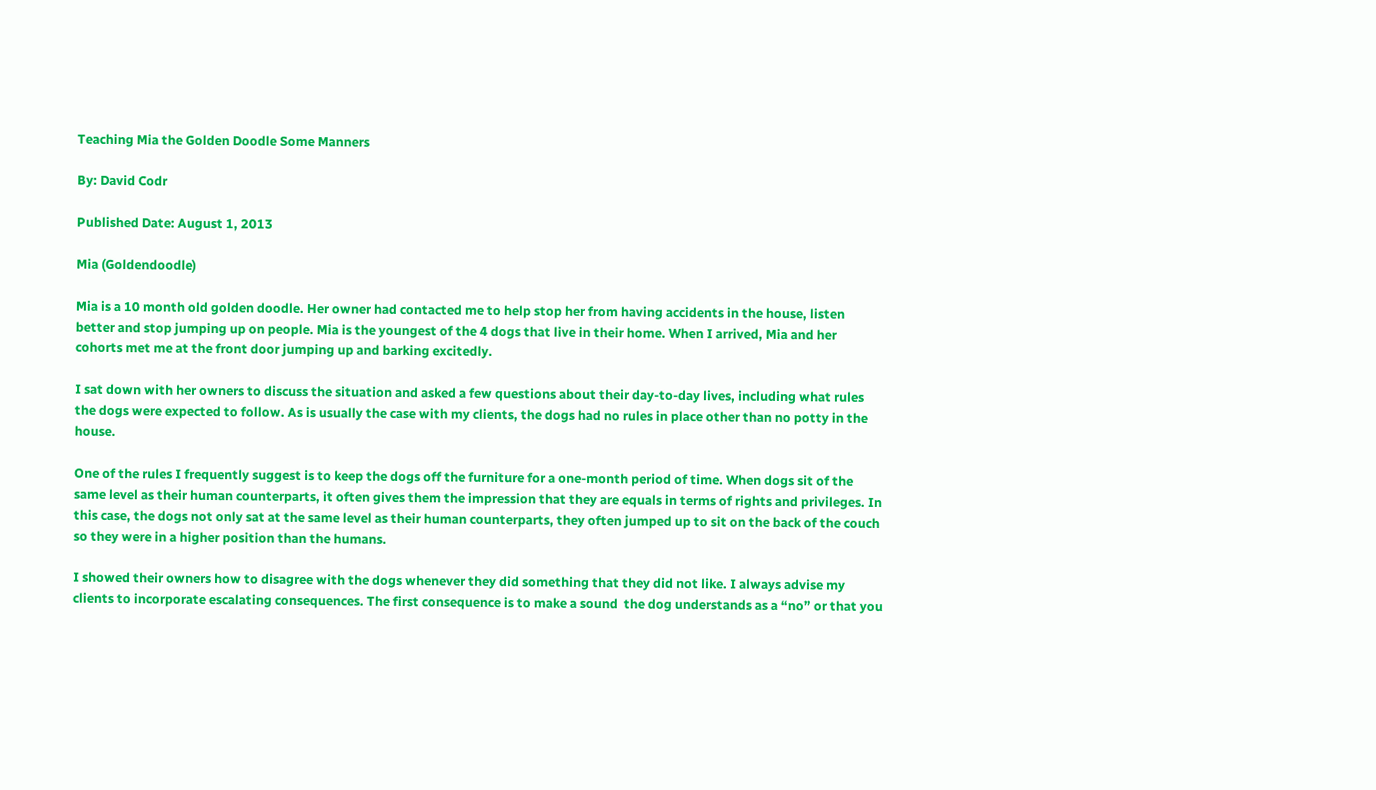Teaching Mia the Golden Doodle Some Manners

By: David Codr

Published Date: August 1, 2013

Mia (Goldendoodle)

Mia is a 10 month old golden doodle. Her owner had contacted me to help stop her from having accidents in the house, listen better and stop jumping up on people. Mia is the youngest of the 4 dogs that live in their home. When I arrived, Mia and her cohorts met me at the front door jumping up and barking excitedly.

I sat down with her owners to discuss the situation and asked a few questions about their day-to-day lives, including what rules the dogs were expected to follow. As is usually the case with my clients, the dogs had no rules in place other than no potty in the house.

One of the rules I frequently suggest is to keep the dogs off the furniture for a one-month period of time. When dogs sit of the same level as their human counterparts, it often gives them the impression that they are equals in terms of rights and privileges. In this case, the dogs not only sat at the same level as their human counterparts, they often jumped up to sit on the back of the couch so they were in a higher position than the humans.

I showed their owners how to disagree with the dogs whenever they did something that they did not like. I always advise my clients to incorporate escalating consequences. The first consequence is to make a sound  the dog understands as a “no” or that you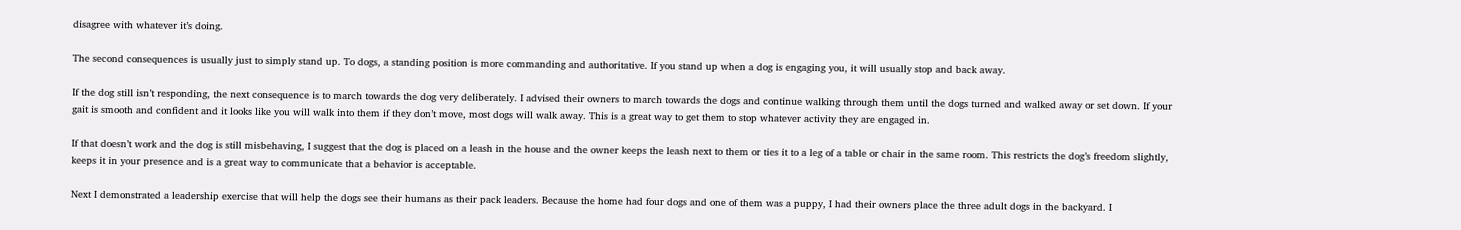disagree with whatever it’s doing.

The second consequences is usually just to simply stand up. To dogs, a standing position is more commanding and authoritative. If you stand up when a dog is engaging you, it will usually stop and back away.

If the dog still isn’t responding, the next consequence is to march towards the dog very deliberately. I advised their owners to march towards the dogs and continue walking through them until the dogs turned and walked away or set down. If your gait is smooth and confident and it looks like you will walk into them if they don’t move, most dogs will walk away. This is a great way to get them to stop whatever activity they are engaged in.

If that doesn’t work and the dog is still misbehaving, I suggest that the dog is placed on a leash in the house and the owner keeps the leash next to them or ties it to a leg of a table or chair in the same room. This restricts the dog’s freedom slightly, keeps it in your presence and is a great way to communicate that a behavior is acceptable.

Next I demonstrated a leadership exercise that will help the dogs see their humans as their pack leaders. Because the home had four dogs and one of them was a puppy, I had their owners place the three adult dogs in the backyard. I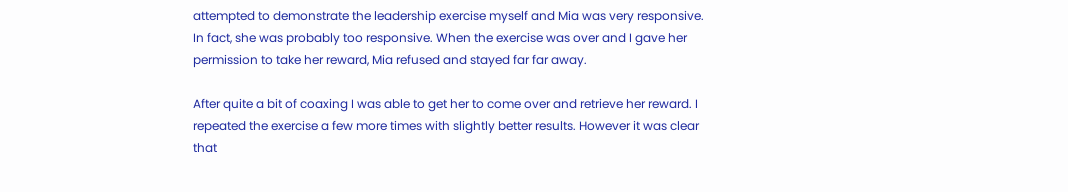attempted to demonstrate the leadership exercise myself and Mia was very responsive. In fact, she was probably too responsive. When the exercise was over and I gave her permission to take her reward, Mia refused and stayed far far away.

After quite a bit of coaxing I was able to get her to come over and retrieve her reward. I repeated the exercise a few more times with slightly better results. However it was clear that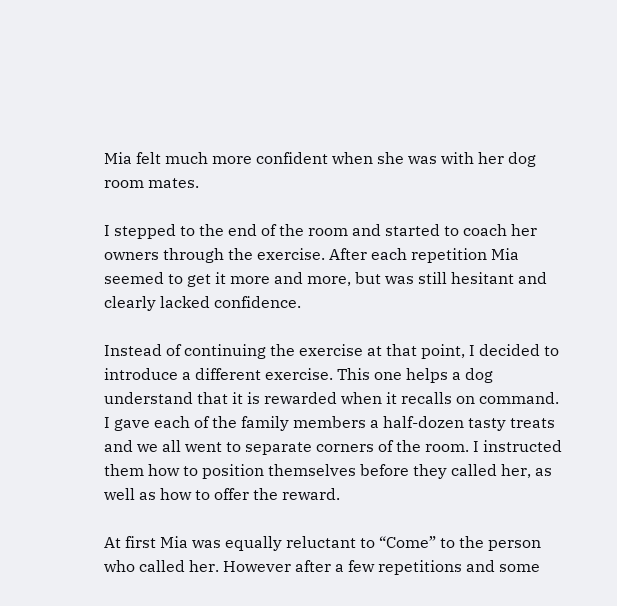Mia felt much more confident when she was with her dog room mates.

I stepped to the end of the room and started to coach her owners through the exercise. After each repetition Mia seemed to get it more and more, but was still hesitant and clearly lacked confidence.

Instead of continuing the exercise at that point, I decided to introduce a different exercise. This one helps a dog understand that it is rewarded when it recalls on command. I gave each of the family members a half-dozen tasty treats and we all went to separate corners of the room. I instructed them how to position themselves before they called her, as well as how to offer the reward.

At first Mia was equally reluctant to “Come” to the person who called her. However after a few repetitions and some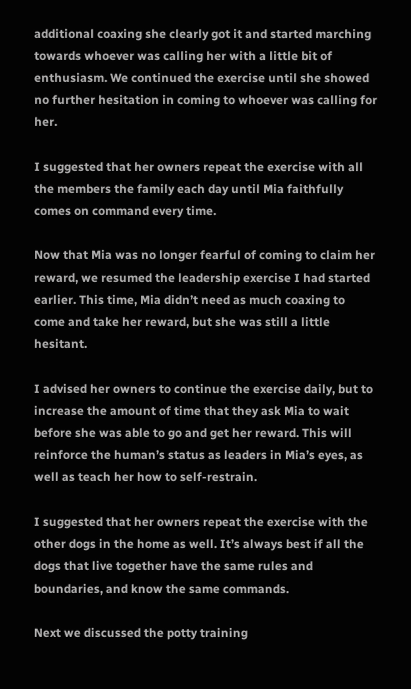additional coaxing she clearly got it and started marching towards whoever was calling her with a little bit of enthusiasm. We continued the exercise until she showed no further hesitation in coming to whoever was calling for her.

I suggested that her owners repeat the exercise with all the members the family each day until Mia faithfully comes on command every time.

Now that Mia was no longer fearful of coming to claim her reward, we resumed the leadership exercise I had started earlier. This time, Mia didn’t need as much coaxing to come and take her reward, but she was still a little hesitant.

I advised her owners to continue the exercise daily, but to increase the amount of time that they ask Mia to wait before she was able to go and get her reward. This will reinforce the human’s status as leaders in Mia’s eyes, as well as teach her how to self-restrain.

I suggested that her owners repeat the exercise with the other dogs in the home as well. It’s always best if all the dogs that live together have the same rules and boundaries, and know the same commands.

Next we discussed the potty training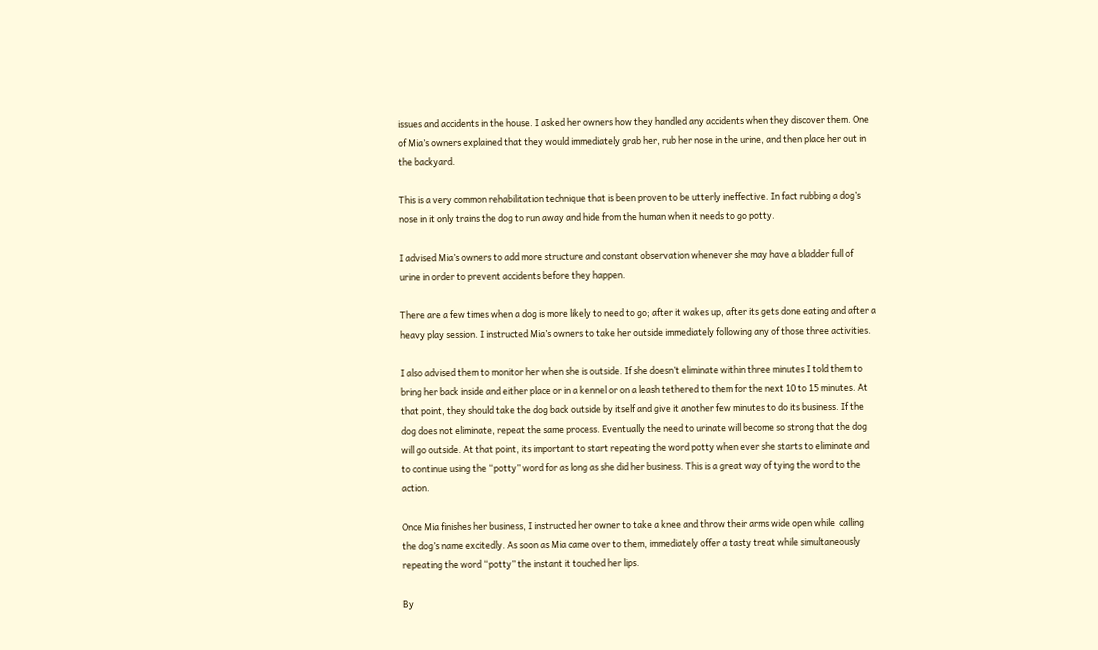issues and accidents in the house. I asked her owners how they handled any accidents when they discover them. One of Mia’s owners explained that they would immediately grab her, rub her nose in the urine, and then place her out in the backyard.

This is a very common rehabilitation technique that is been proven to be utterly ineffective. In fact rubbing a dog’s nose in it only trains the dog to run away and hide from the human when it needs to go potty.

I advised Mia’s owners to add more structure and constant observation whenever she may have a bladder full of urine in order to prevent accidents before they happen.

There are a few times when a dog is more likely to need to go; after it wakes up, after its gets done eating and after a heavy play session. I instructed Mia’s owners to take her outside immediately following any of those three activities.

I also advised them to monitor her when she is outside. If she doesn’t eliminate within three minutes I told them to bring her back inside and either place or in a kennel or on a leash tethered to them for the next 10 to 15 minutes. At that point, they should take the dog back outside by itself and give it another few minutes to do its business. If the dog does not eliminate, repeat the same process. Eventually the need to urinate will become so strong that the dog will go outside. At that point, its important to start repeating the word potty when ever she starts to eliminate and to continue using the “potty” word for as long as she did her business. This is a great way of tying the word to the action.

Once Mia finishes her business, I instructed her owner to take a knee and throw their arms wide open while  calling the dog’s name excitedly. As soon as Mia came over to them, immediately offer a tasty treat while simultaneously repeating the word “potty” the instant it touched her lips.

By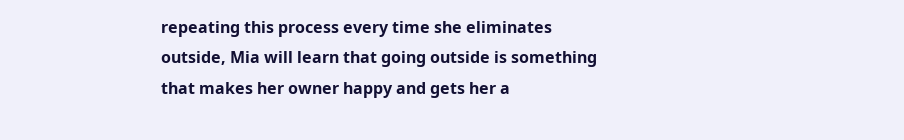repeating this process every time she eliminates outside, Mia will learn that going outside is something that makes her owner happy and gets her a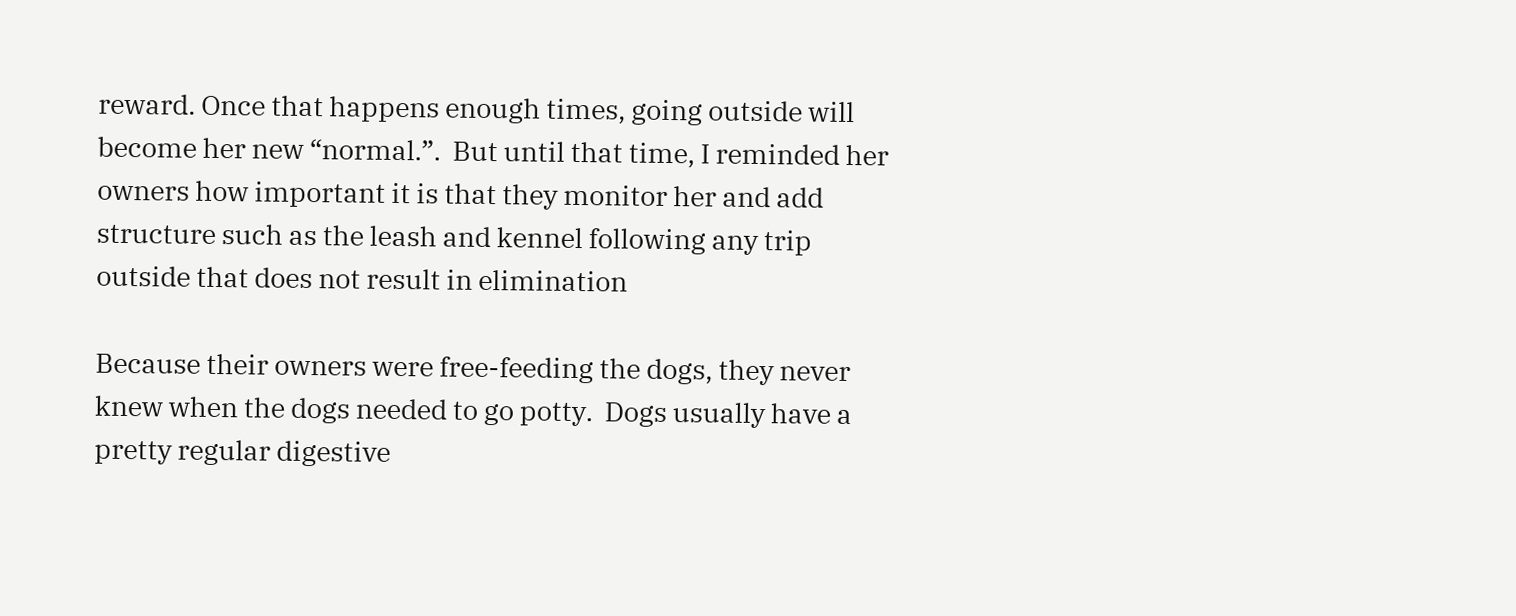reward. Once that happens enough times, going outside will become her new “normal.”.  But until that time, I reminded her owners how important it is that they monitor her and add structure such as the leash and kennel following any trip outside that does not result in elimination

Because their owners were free-feeding the dogs, they never knew when the dogs needed to go potty.  Dogs usually have a pretty regular digestive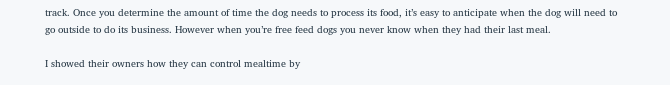track. Once you determine the amount of time the dog needs to process its food, it’s easy to anticipate when the dog will need to go outside to do its business. However when you’re free feed dogs you never know when they had their last meal.

I showed their owners how they can control mealtime by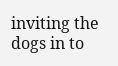inviting the dogs in to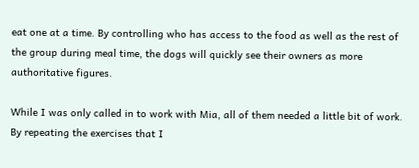eat one at a time. By controlling who has access to the food as well as the rest of the group during meal time, the dogs will quickly see their owners as more authoritative figures.

While I was only called in to work with Mia, all of them needed a little bit of work. By repeating the exercises that I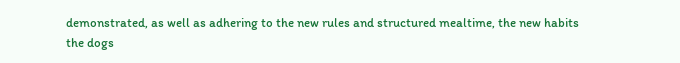demonstrated, as well as adhering to the new rules and structured mealtime, the new habits the dogs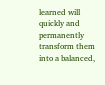learned will quickly and permanently transform them into a balanced,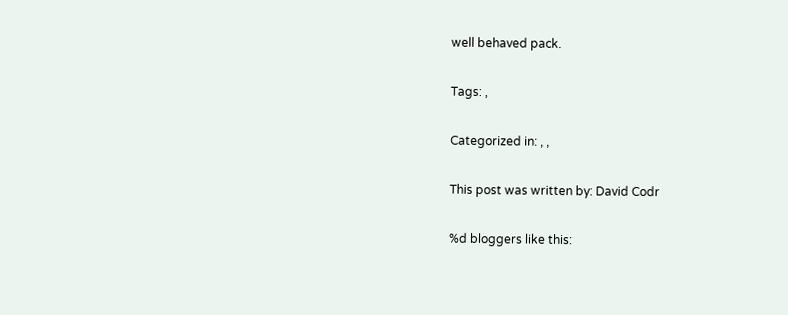well behaved pack.

Tags: ,

Categorized in: , ,

This post was written by: David Codr

%d bloggers like this: